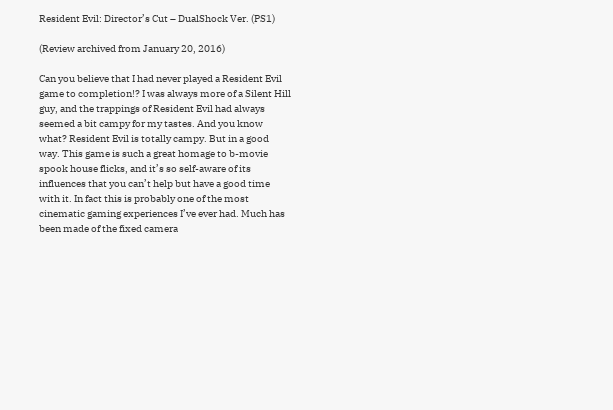Resident Evil: Director’s Cut – DualShock Ver. (PS1)

(Review archived from January 20, 2016)

Can you believe that I had never played a Resident Evil game to completion!? I was always more of a Silent Hill guy, and the trappings of Resident Evil had always seemed a bit campy for my tastes. And you know what? Resident Evil is totally campy. But in a good way. This game is such a great homage to b-movie spook house flicks, and it’s so self-aware of its influences that you can’t help but have a good time with it. In fact this is probably one of the most cinematic gaming experiences I’ve ever had. Much has been made of the fixed camera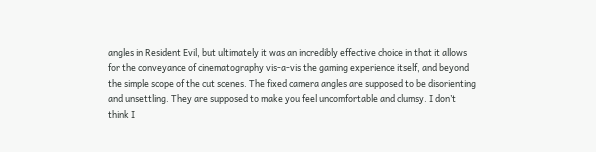angles in Resident Evil, but ultimately it was an incredibly effective choice in that it allows for the conveyance of cinematography vis-a-vis the gaming experience itself, and beyond the simple scope of the cut scenes. The fixed camera angles are supposed to be disorienting and unsettling. They are supposed to make you feel uncomfortable and clumsy. I don’t think I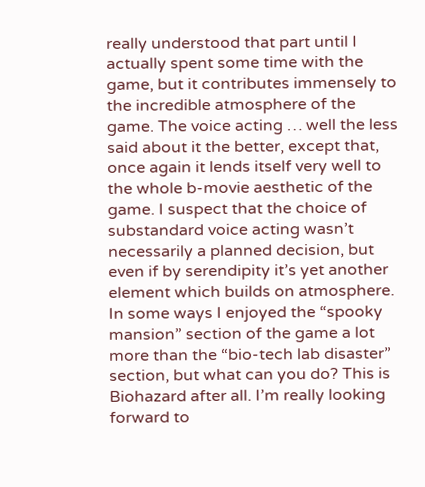really understood that part until I actually spent some time with the game, but it contributes immensely to the incredible atmosphere of the game. The voice acting … well the less said about it the better, except that, once again it lends itself very well to the whole b-movie aesthetic of the game. I suspect that the choice of substandard voice acting wasn’t necessarily a planned decision, but even if by serendipity it’s yet another element which builds on atmosphere. In some ways I enjoyed the “spooky mansion” section of the game a lot more than the “bio-tech lab disaster” section, but what can you do? This is Biohazard after all. I’m really looking forward to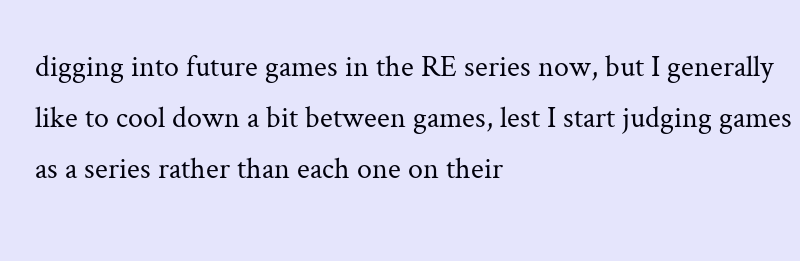digging into future games in the RE series now, but I generally like to cool down a bit between games, lest I start judging games as a series rather than each one on their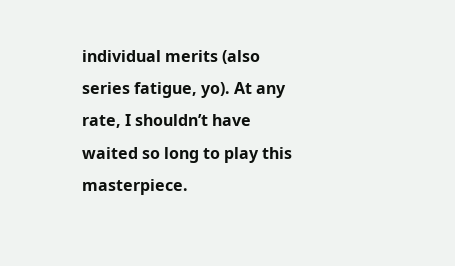individual merits (also series fatigue, yo). At any rate, I shouldn’t have waited so long to play this masterpiece.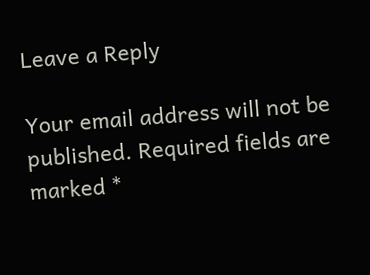Leave a Reply

Your email address will not be published. Required fields are marked *